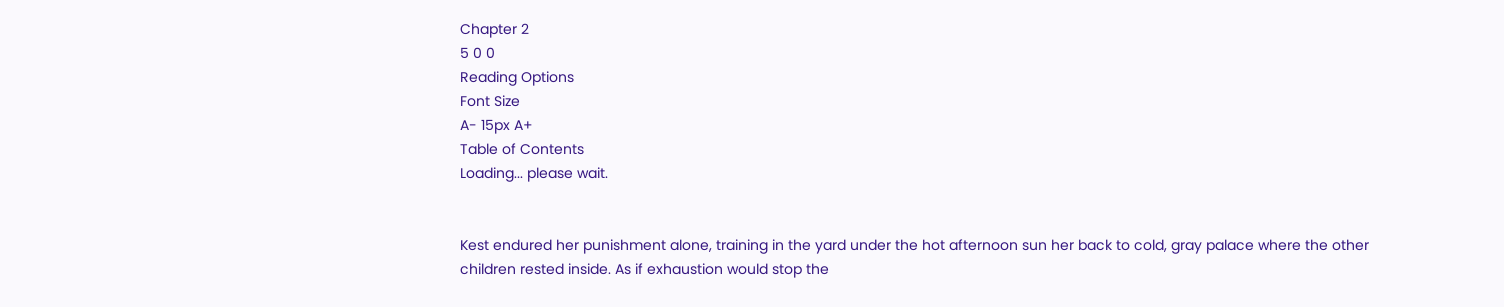Chapter 2
5 0 0
Reading Options
Font Size
A- 15px A+
Table of Contents
Loading... please wait.


Kest endured her punishment alone, training in the yard under the hot afternoon sun her back to cold, gray palace where the other children rested inside. As if exhaustion would stop the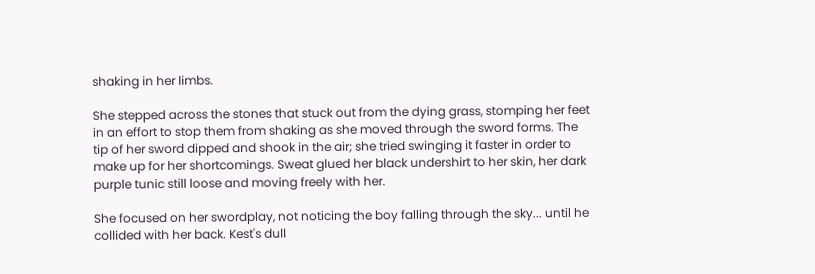shaking in her limbs.

She stepped across the stones that stuck out from the dying grass, stomping her feet in an effort to stop them from shaking as she moved through the sword forms. The tip of her sword dipped and shook in the air; she tried swinging it faster in order to make up for her shortcomings. Sweat glued her black undershirt to her skin, her dark purple tunic still loose and moving freely with her.

She focused on her swordplay, not noticing the boy falling through the sky... until he collided with her back. Kest's dull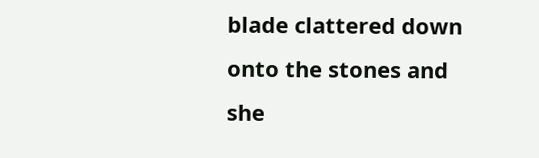blade clattered down onto the stones and she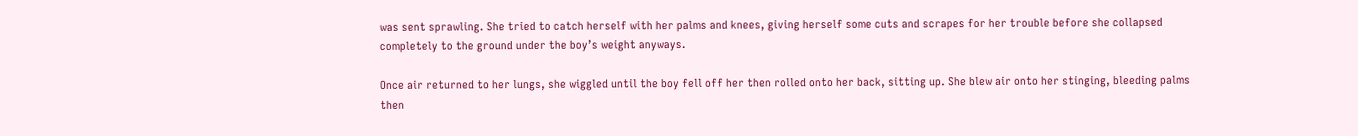was sent sprawling. She tried to catch herself with her palms and knees, giving herself some cuts and scrapes for her trouble before she collapsed completely to the ground under the boy’s weight anyways.

Once air returned to her lungs, she wiggled until the boy fell off her then rolled onto her back, sitting up. She blew air onto her stinging, bleeding palms then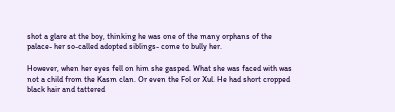shot a glare at the boy, thinking he was one of the many orphans of the palace- her so-called adopted siblings- come to bully her.

However, when her eyes fell on him she gasped. What she was faced with was not a child from the Kasm clan. Or even the Fol or Xul. He had short cropped black hair and tattered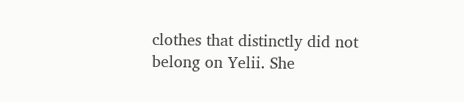clothes that distinctly did not belong on Yelii. She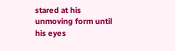stared at his unmoving form until his eyes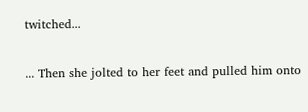twitched...

... Then she jolted to her feet and pulled him onto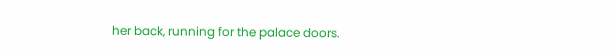her back, running for the palace doors.